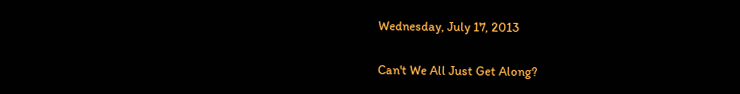Wednesday, July 17, 2013

Can't We All Just Get Along?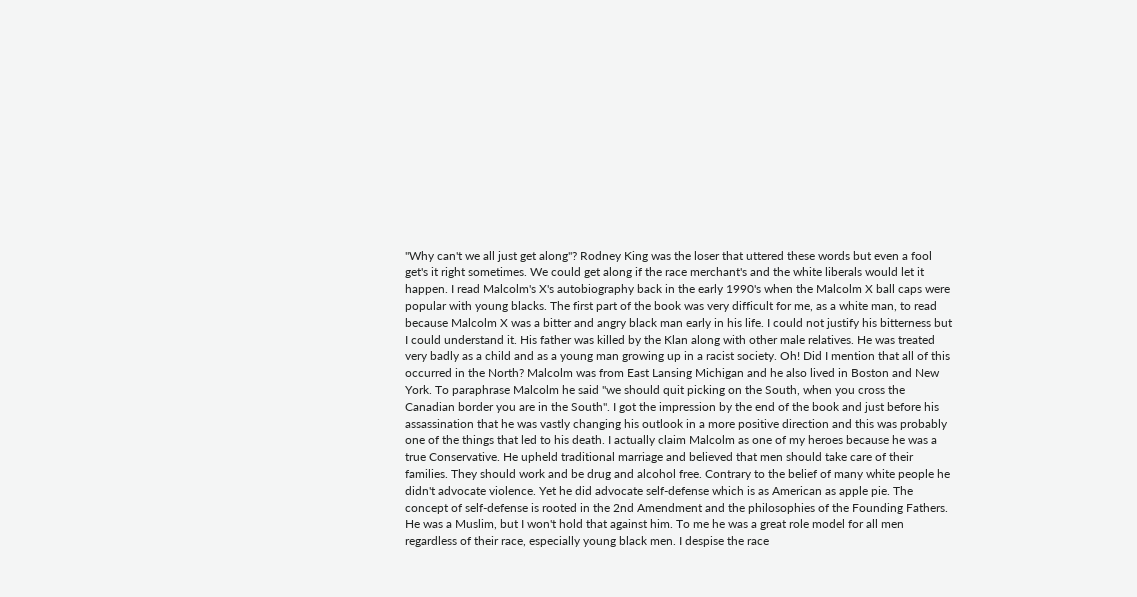"Why can't we all just get along"? Rodney King was the loser that uttered these words but even a fool get's it right sometimes. We could get along if the race merchant's and the white liberals would let it happen. I read Malcolm's X's autobiography back in the early 1990's when the Malcolm X ball caps were popular with young blacks. The first part of the book was very difficult for me, as a white man, to read because Malcolm X was a bitter and angry black man early in his life. I could not justify his bitterness but I could understand it. His father was killed by the Klan along with other male relatives. He was treated very badly as a child and as a young man growing up in a racist society. Oh! Did I mention that all of this occurred in the North? Malcolm was from East Lansing Michigan and he also lived in Boston and New York. To paraphrase Malcolm he said "we should quit picking on the South, when you cross the Canadian border you are in the South". I got the impression by the end of the book and just before his assassination that he was vastly changing his outlook in a more positive direction and this was probably one of the things that led to his death. I actually claim Malcolm as one of my heroes because he was a true Conservative. He upheld traditional marriage and believed that men should take care of their families. They should work and be drug and alcohol free. Contrary to the belief of many white people he didn't advocate violence. Yet he did advocate self-defense which is as American as apple pie. The concept of self-defense is rooted in the 2nd Amendment and the philosophies of the Founding Fathers. He was a Muslim, but I won't hold that against him. To me he was a great role model for all men regardless of their race, especially young black men. I despise the race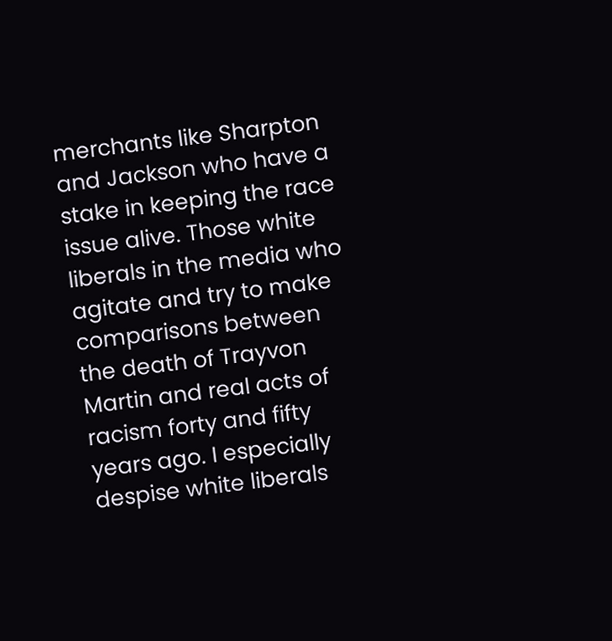merchants like Sharpton and Jackson who have a stake in keeping the race issue alive. Those white liberals in the media who agitate and try to make comparisons between the death of Trayvon Martin and real acts of racism forty and fifty years ago. I especially despise white liberals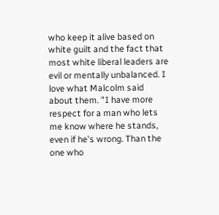who keep it alive based on white guilt and the fact that most white liberal leaders are evil or mentally unbalanced. I love what Malcolm said about them. "I have more respect for a man who lets me know where he stands, even if he's wrong. Than the one who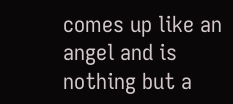comes up like an angel and is nothing but a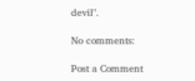devil".

No comments:

Post a Comment